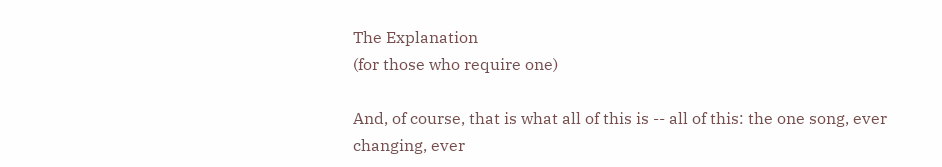The Explanation
(for those who require one)

And, of course, that is what all of this is -- all of this: the one song, ever changing, ever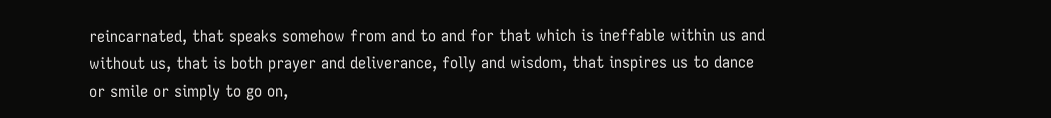reincarnated, that speaks somehow from and to and for that which is ineffable within us and without us, that is both prayer and deliverance, folly and wisdom, that inspires us to dance or smile or simply to go on,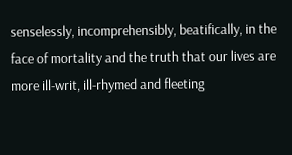senselessly, incomprehensibly, beatifically, in the face of mortality and the truth that our lives are more ill-writ, ill-rhymed and fleeting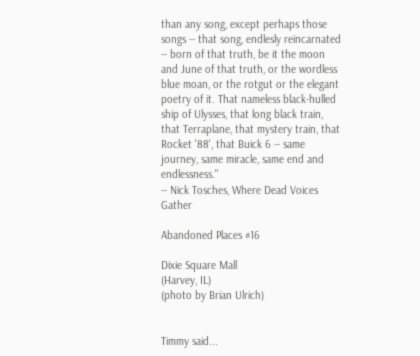than any song, except perhaps those songs -- that song, endlesly reincarnated -- born of that truth, be it the moon and June of that truth, or the wordless blue moan, or the rotgut or the elegant poetry of it. That nameless black-hulled ship of Ulysses, that long black train, that Terraplane, that mystery train, that Rocket '88', that Buick 6 -- same journey, same miracle, same end and endlessness."
-- Nick Tosches, Where Dead Voices Gather

Abandoned Places #16

Dixie Square Mall
(Harvey, IL)
(photo by Brian Ulrich)


Timmy said...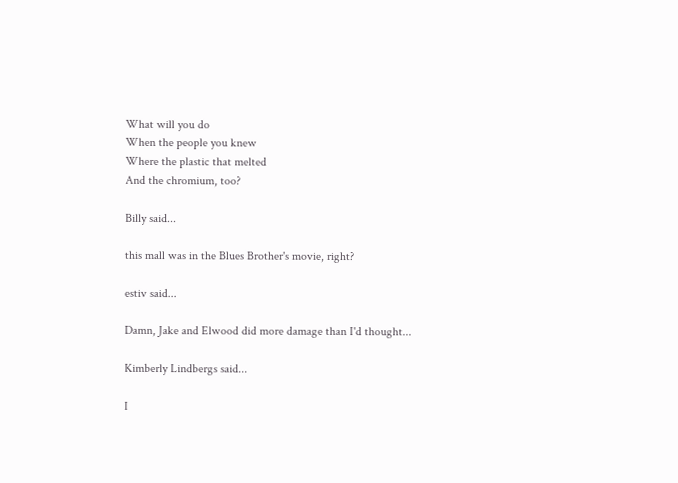What will you do
When the people you knew
Where the plastic that melted
And the chromium, too?

Billy said...

this mall was in the Blues Brother's movie, right?

estiv said...

Damn, Jake and Elwood did more damage than I'd thought...

Kimberly Lindbergs said...

I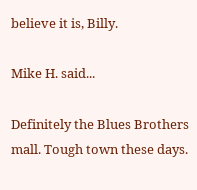believe it is, Billy.

Mike H. said...

Definitely the Blues Brothers mall. Tough town these days.